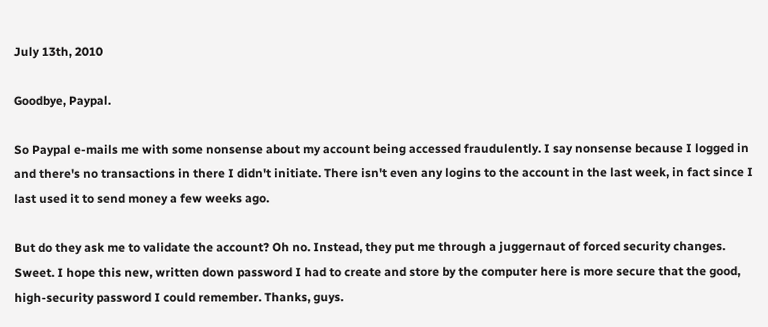July 13th, 2010

Goodbye, Paypal.

So Paypal e-mails me with some nonsense about my account being accessed fraudulently. I say nonsense because I logged in and there's no transactions in there I didn't initiate. There isn't even any logins to the account in the last week, in fact since I last used it to send money a few weeks ago.

But do they ask me to validate the account? Oh no. Instead, they put me through a juggernaut of forced security changes. Sweet. I hope this new, written down password I had to create and store by the computer here is more secure that the good, high-security password I could remember. Thanks, guys.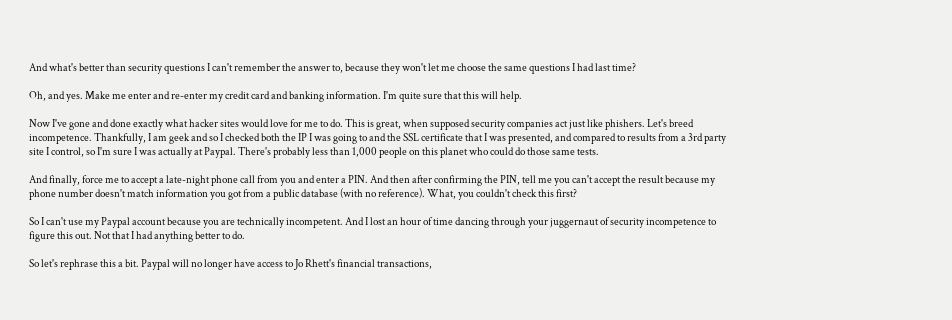And what's better than security questions I can't remember the answer to, because they won't let me choose the same questions I had last time?

Oh, and yes. Make me enter and re-enter my credit card and banking information. I'm quite sure that this will help.

Now I've gone and done exactly what hacker sites would love for me to do. This is great, when supposed security companies act just like phishers. Let's breed incompetence. Thankfully, I am geek and so I checked both the IP I was going to and the SSL certificate that I was presented, and compared to results from a 3rd party site I control, so I'm sure I was actually at Paypal. There's probably less than 1,000 people on this planet who could do those same tests.

And finally, force me to accept a late-night phone call from you and enter a PIN. And then after confirming the PIN, tell me you can't accept the result because my phone number doesn't match information you got from a public database (with no reference). What, you couldn't check this first?

So I can't use my Paypal account because you are technically incompetent. And I lost an hour of time dancing through your juggernaut of security incompetence to figure this out. Not that I had anything better to do.

So let's rephrase this a bit. Paypal will no longer have access to Jo Rhett's financial transactions,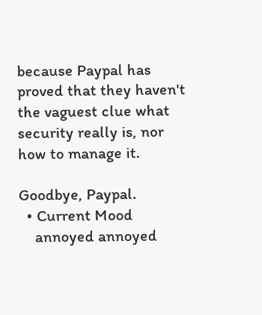because Paypal has proved that they haven't the vaguest clue what security really is, nor how to manage it.

Goodbye, Paypal.
  • Current Mood
    annoyed annoyed